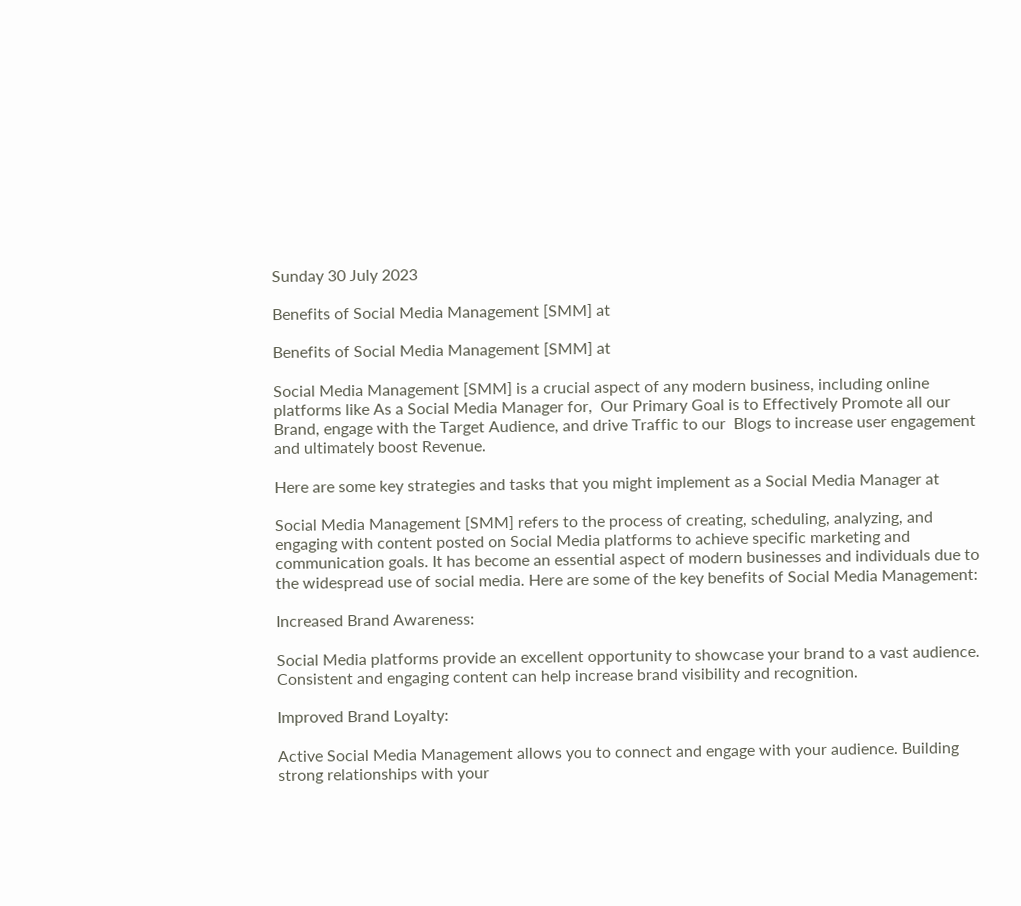Sunday 30 July 2023

Benefits of Social Media Management [SMM] at

Benefits of Social Media Management [SMM] at

Social Media Management [SMM] is a crucial aspect of any modern business, including online platforms like As a Social Media Manager for,  Our Primary Goal is to Effectively Promote all our Brand, engage with the Target Audience, and drive Traffic to our  Blogs to increase user engagement and ultimately boost Revenue.

Here are some key strategies and tasks that you might implement as a Social Media Manager at

Social Media Management [SMM] refers to the process of creating, scheduling, analyzing, and engaging with content posted on Social Media platforms to achieve specific marketing and communication goals. It has become an essential aspect of modern businesses and individuals due to the widespread use of social media. Here are some of the key benefits of Social Media Management:

Increased Brand Awareness:

Social Media platforms provide an excellent opportunity to showcase your brand to a vast audience. Consistent and engaging content can help increase brand visibility and recognition.

Improved Brand Loyalty:

Active Social Media Management allows you to connect and engage with your audience. Building strong relationships with your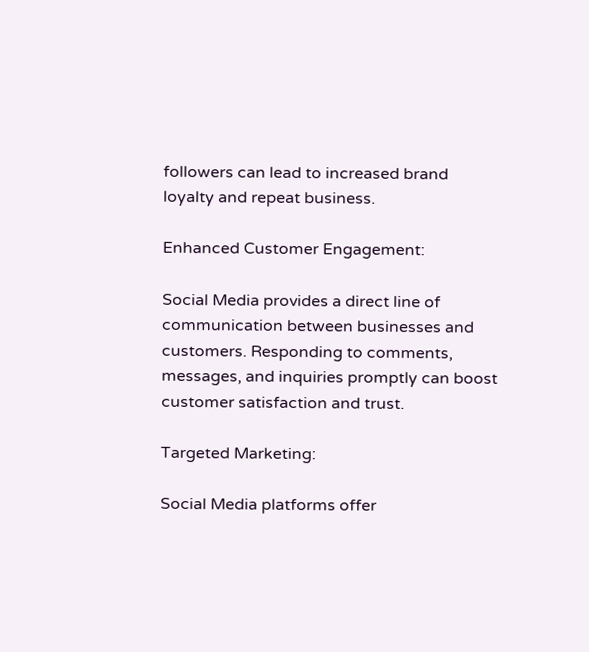followers can lead to increased brand loyalty and repeat business.

Enhanced Customer Engagement:

Social Media provides a direct line of communication between businesses and customers. Responding to comments, messages, and inquiries promptly can boost customer satisfaction and trust.

Targeted Marketing:

Social Media platforms offer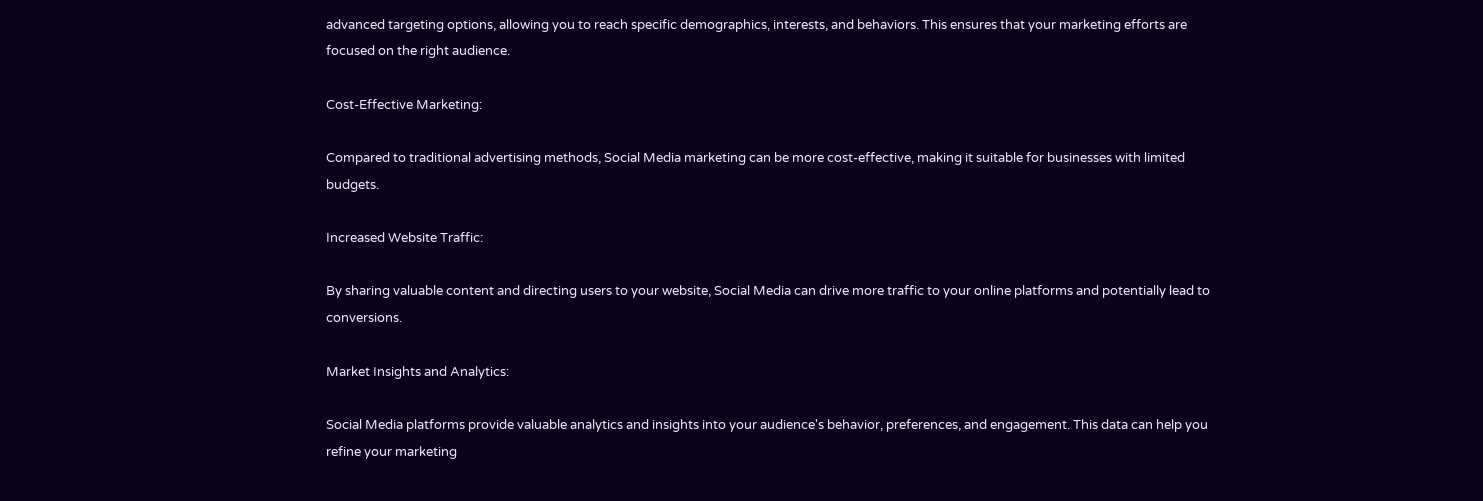advanced targeting options, allowing you to reach specific demographics, interests, and behaviors. This ensures that your marketing efforts are focused on the right audience.

Cost-Effective Marketing:

Compared to traditional advertising methods, Social Media marketing can be more cost-effective, making it suitable for businesses with limited budgets.

Increased Website Traffic:

By sharing valuable content and directing users to your website, Social Media can drive more traffic to your online platforms and potentially lead to conversions.

Market Insights and Analytics:

Social Media platforms provide valuable analytics and insights into your audience's behavior, preferences, and engagement. This data can help you refine your marketing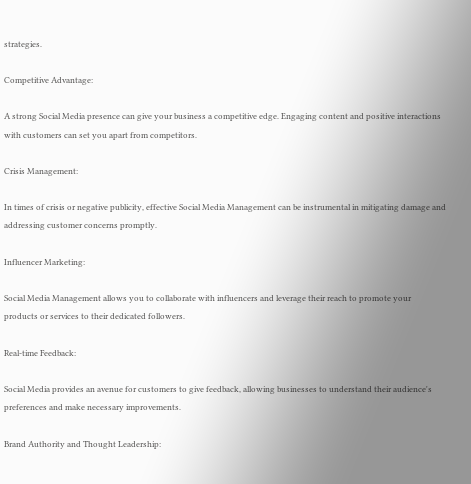strategies.

Competitive Advantage:

A strong Social Media presence can give your business a competitive edge. Engaging content and positive interactions with customers can set you apart from competitors.

Crisis Management:

In times of crisis or negative publicity, effective Social Media Management can be instrumental in mitigating damage and addressing customer concerns promptly.

Influencer Marketing:

Social Media Management allows you to collaborate with influencers and leverage their reach to promote your products or services to their dedicated followers.

Real-time Feedback:

Social Media provides an avenue for customers to give feedback, allowing businesses to understand their audience's preferences and make necessary improvements.

Brand Authority and Thought Leadership: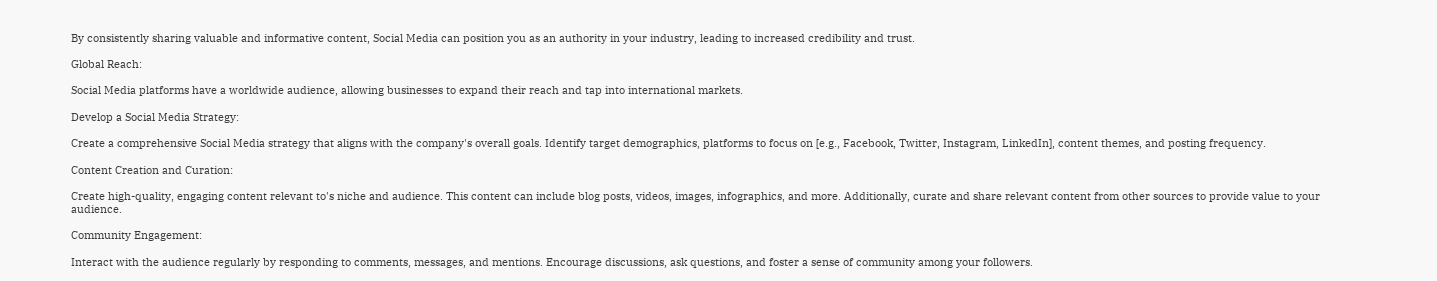By consistently sharing valuable and informative content, Social Media can position you as an authority in your industry, leading to increased credibility and trust.

Global Reach:

Social Media platforms have a worldwide audience, allowing businesses to expand their reach and tap into international markets.

Develop a Social Media Strategy:

Create a comprehensive Social Media strategy that aligns with the company's overall goals. Identify target demographics, platforms to focus on [e.g., Facebook, Twitter, Instagram, LinkedIn], content themes, and posting frequency.

Content Creation and Curation:

Create high-quality, engaging content relevant to's niche and audience. This content can include blog posts, videos, images, infographics, and more. Additionally, curate and share relevant content from other sources to provide value to your audience.

Community Engagement:

Interact with the audience regularly by responding to comments, messages, and mentions. Encourage discussions, ask questions, and foster a sense of community among your followers.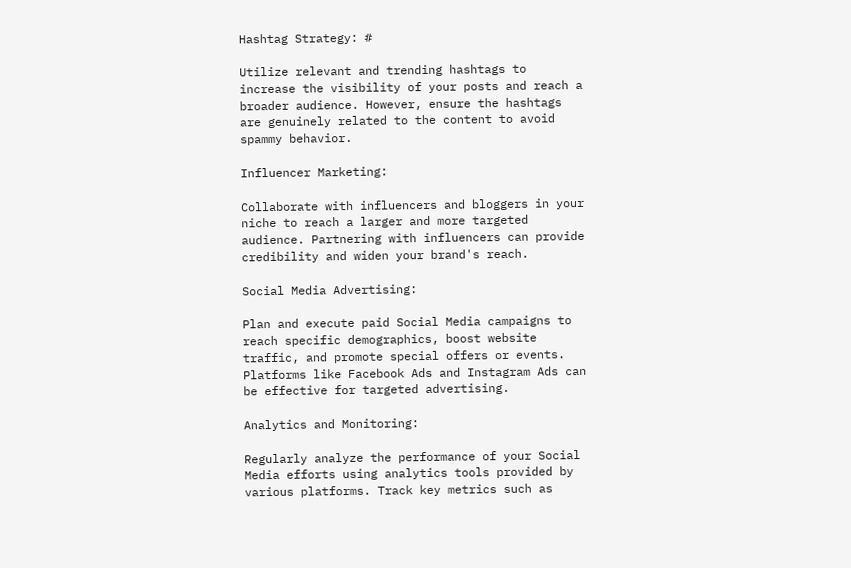Hashtag Strategy: #

Utilize relevant and trending hashtags to increase the visibility of your posts and reach a broader audience. However, ensure the hashtags are genuinely related to the content to avoid spammy behavior.

Influencer Marketing:

Collaborate with influencers and bloggers in your niche to reach a larger and more targeted audience. Partnering with influencers can provide credibility and widen your brand's reach.

Social Media Advertising:

Plan and execute paid Social Media campaigns to reach specific demographics, boost website traffic, and promote special offers or events. Platforms like Facebook Ads and Instagram Ads can be effective for targeted advertising.

Analytics and Monitoring:

Regularly analyze the performance of your Social Media efforts using analytics tools provided by various platforms. Track key metrics such as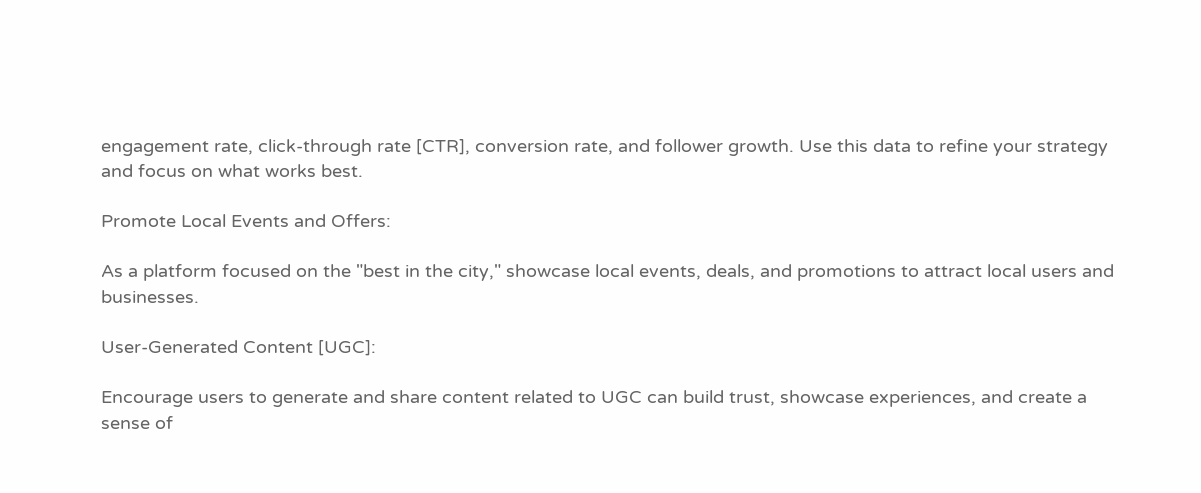engagement rate, click-through rate [CTR], conversion rate, and follower growth. Use this data to refine your strategy and focus on what works best.

Promote Local Events and Offers:

As a platform focused on the "best in the city," showcase local events, deals, and promotions to attract local users and businesses.

User-Generated Content [UGC]:

Encourage users to generate and share content related to UGC can build trust, showcase experiences, and create a sense of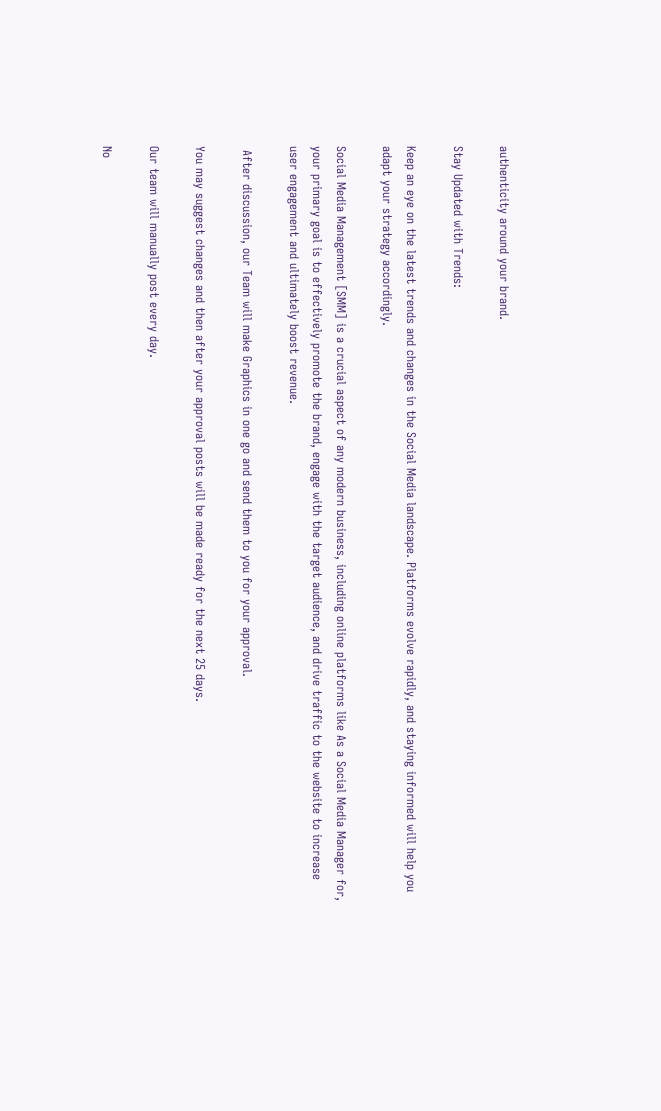authenticity around your brand.

Stay Updated with Trends:

Keep an eye on the latest trends and changes in the Social Media landscape. Platforms evolve rapidly, and staying informed will help you adapt your strategy accordingly.

Social Media Management [SMM] is a crucial aspect of any modern business, including online platforms like As a Social Media Manager for, your primary goal is to effectively promote the brand, engage with the target audience, and drive traffic to the website to increase user engagement and ultimately boost revenue.

 After discussion, our Team will make Graphics in one go and send them to you for your approval.

You may suggest changes and then after your approval posts will be made ready for the next 25 days.

Our team will manually post every day.

No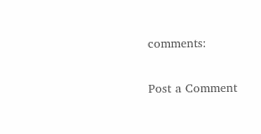comments:

Post a Comment